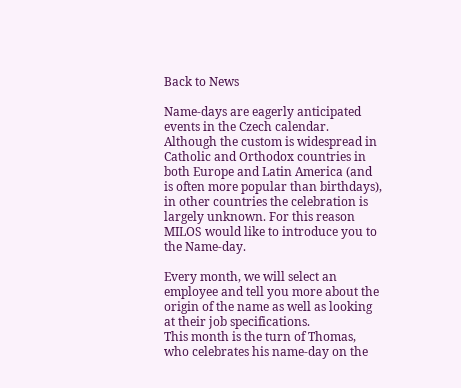Back to News

Name-days are eagerly anticipated events in the Czech calendar.
Although the custom is widespread in Catholic and Orthodox countries in both Europe and Latin America (and is often more popular than birthdays), in other countries the celebration is largely unknown. For this reason MILOS would like to introduce you to the Name-day.

Every month, we will select an employee and tell you more about the origin of the name as well as looking at their job specifications.
This month is the turn of Thomas, who celebrates his name-day on the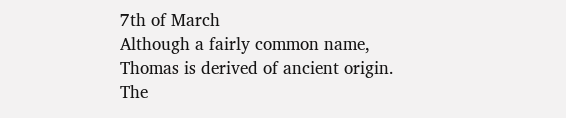7th of March
Although a fairly common name, Thomas is derived of ancient origin. The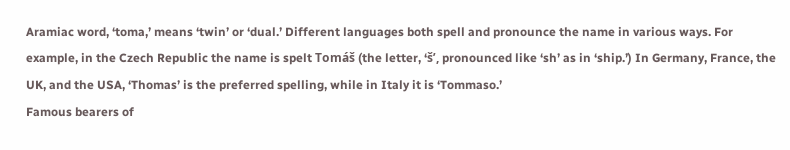Aramiac word, ‘toma,’ means ‘twin’ or ‘dual.’ Different languages both spell and pronounce the name in various ways. For example, in the Czech Republic the name is spelt Tomáš (the letter, ‘š’, pronounced like ‘sh’ as in ‘ship.’) In Germany, France, the UK, and the USA, ‘Thomas’ is the preferred spelling, while in Italy it is ‘Tommaso.’
Famous bearers of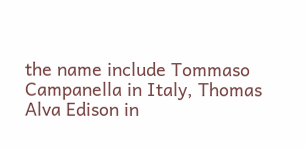the name include Tommaso Campanella in Italy, Thomas Alva Edison in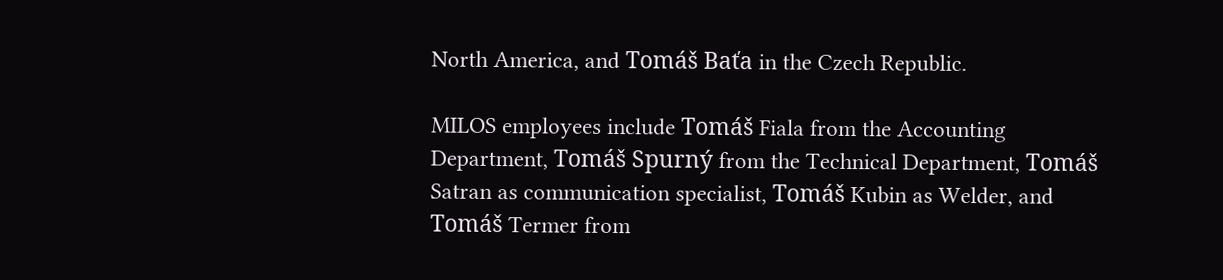North America, and Tomáš Baťa in the Czech Republic.

MILOS employees include Tomáš Fiala from the Accounting Department, Tomáš Spurný from the Technical Department, Tomáš Satran as communication specialist, Tomáš Kubin as Welder, and Tomáš Termer from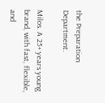the Preparation Department.

Milos. A 25+ years young brand, with fast, flexible, and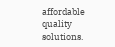affordable quality solutions.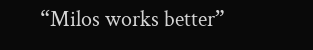“Milos works better”